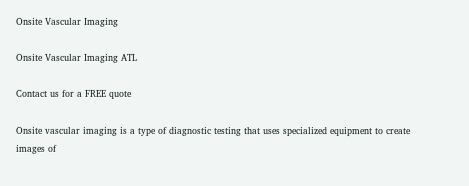Onsite Vascular Imaging

Onsite Vascular Imaging ATL

Contact us for a FREE quote

Onsite vascular imaging is a type of diagnostic testing that uses specialized equipment to create images of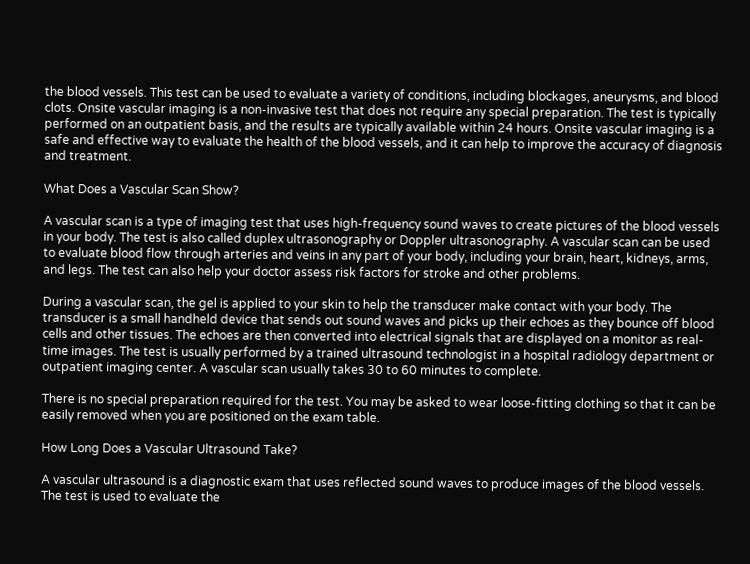the blood vessels. This test can be used to evaluate a variety of conditions, including blockages, aneurysms, and blood clots. Onsite vascular imaging is a non-invasive test that does not require any special preparation. The test is typically performed on an outpatient basis, and the results are typically available within 24 hours. Onsite vascular imaging is a safe and effective way to evaluate the health of the blood vessels, and it can help to improve the accuracy of diagnosis and treatment.

What Does a Vascular Scan Show?

A vascular scan is a type of imaging test that uses high-frequency sound waves to create pictures of the blood vessels in your body. The test is also called duplex ultrasonography or Doppler ultrasonography. A vascular scan can be used to evaluate blood flow through arteries and veins in any part of your body, including your brain, heart, kidneys, arms, and legs. The test can also help your doctor assess risk factors for stroke and other problems.

During a vascular scan, the gel is applied to your skin to help the transducer make contact with your body. The transducer is a small handheld device that sends out sound waves and picks up their echoes as they bounce off blood cells and other tissues. The echoes are then converted into electrical signals that are displayed on a monitor as real-time images. The test is usually performed by a trained ultrasound technologist in a hospital radiology department or outpatient imaging center. A vascular scan usually takes 30 to 60 minutes to complete.

There is no special preparation required for the test. You may be asked to wear loose-fitting clothing so that it can be easily removed when you are positioned on the exam table.

How Long Does a Vascular Ultrasound Take?

A vascular ultrasound is a diagnostic exam that uses reflected sound waves to produce images of the blood vessels. The test is used to evaluate the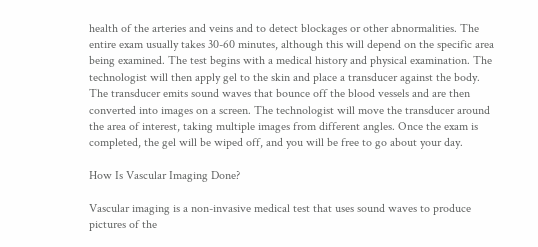health of the arteries and veins and to detect blockages or other abnormalities. The entire exam usually takes 30-60 minutes, although this will depend on the specific area being examined. The test begins with a medical history and physical examination. The technologist will then apply gel to the skin and place a transducer against the body. The transducer emits sound waves that bounce off the blood vessels and are then converted into images on a screen. The technologist will move the transducer around the area of interest, taking multiple images from different angles. Once the exam is completed, the gel will be wiped off, and you will be free to go about your day.

How Is Vascular Imaging Done?

Vascular imaging is a non-invasive medical test that uses sound waves to produce pictures of the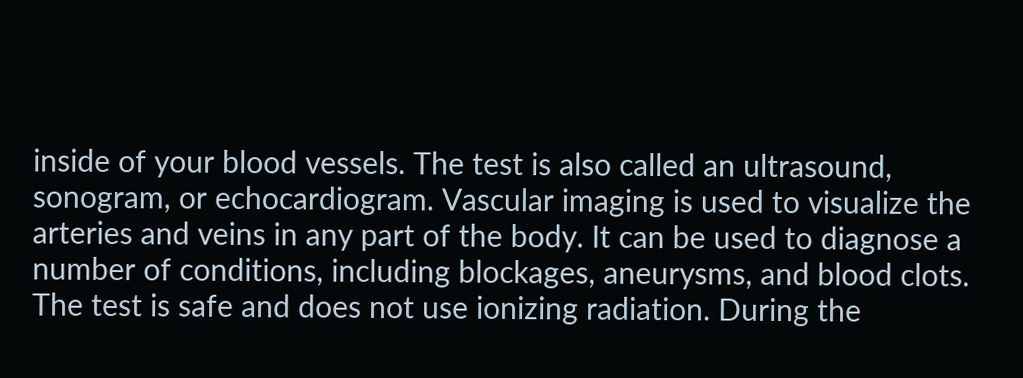inside of your blood vessels. The test is also called an ultrasound, sonogram, or echocardiogram. Vascular imaging is used to visualize the arteries and veins in any part of the body. It can be used to diagnose a number of conditions, including blockages, aneurysms, and blood clots. The test is safe and does not use ionizing radiation. During the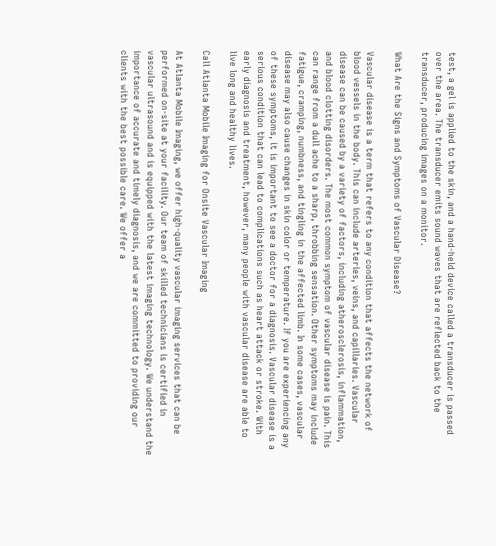test, a gel is applied to the skin, and a hand-held device called a transducer is passed over the area. The transducer emits sound waves that are reflected back to the transducer, producing images on a monitor.

What Are the Signs and Symptoms of Vascular Disease?

Vascular disease is a term that refers to any condition that affects the network of blood vessels in the body. This can include arteries, veins, and capillaries. Vascular disease can be caused by a variety of factors, including atherosclerosis, inflammation, and blood clotting disorders. The most common symptom of vascular disease is pain. This can range from a dull ache to a sharp, throbbing sensation. Other symptoms may include fatigue, cramping, numbness, and tingling in the affected limb. In some cases, vascular disease may also cause changes in skin color or temperature. If you are experiencing any of these symptoms, it is important to see a doctor for a diagnosis. Vascular disease is a serious condition that can lead to complications such as heart attack or stroke. With early diagnosis and treatment, however, many people with vascular disease are able to live long and healthy lives.

Call Atlanta Mobile Imaging for Onsite Vascular Imaging

At Atlanta Mobile Imaging, we offer high-quality vascular imaging services that can be performed on-site at your facility. Our team of skilled technicians is certified in vascular ultrasound and is equipped with the latest imaging technology. We understand the importance of accurate and timely diagnosis, and we are committed to providing our clients with the best possible care. We offer a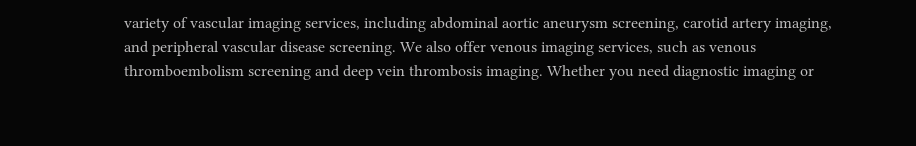variety of vascular imaging services, including abdominal aortic aneurysm screening, carotid artery imaging, and peripheral vascular disease screening. We also offer venous imaging services, such as venous thromboembolism screening and deep vein thrombosis imaging. Whether you need diagnostic imaging or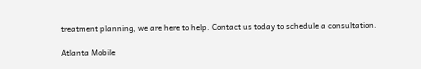treatment planning, we are here to help. Contact us today to schedule a consultation.

Atlanta Mobile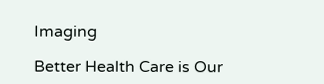Imaging

Better Health Care is Our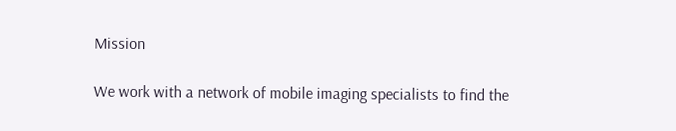Mission

We work with a network of mobile imaging specialists to find the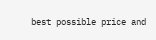best possible price and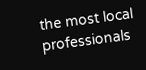the most local professionals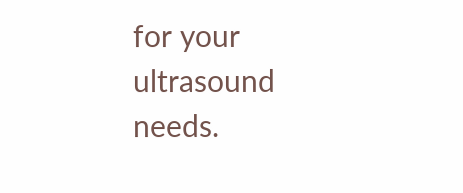for your ultrasound needs.